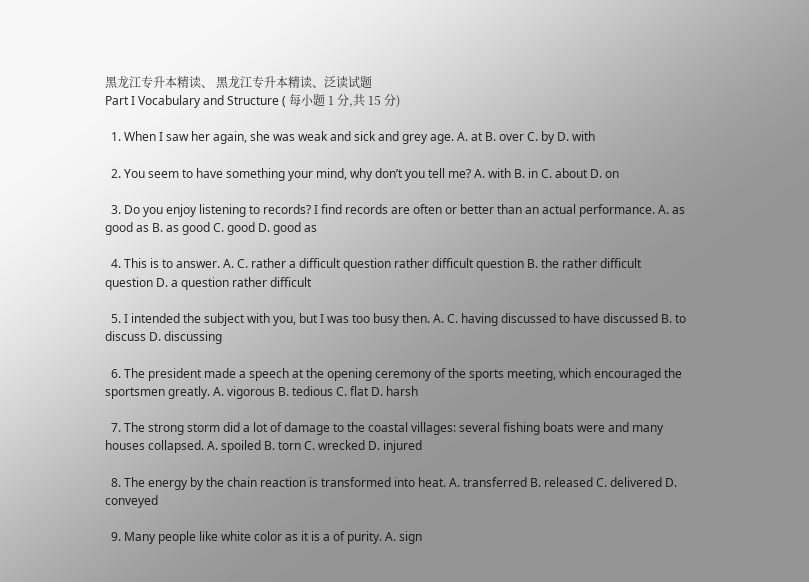黑龙江专升本精读、 黑龙江专升本精读、泛读试题
Part I Vocabulary and Structure ( 每小题 1 分,共 15 分)

  1. When I saw her again, she was weak and sick and grey age. A. at B. over C. by D. with

  2. You seem to have something your mind, why don’t you tell me? A. with B. in C. about D. on

  3. Do you enjoy listening to records? I find records are often or better than an actual performance. A. as good as B. as good C. good D. good as

  4. This is to answer. A. C. rather a difficult question rather difficult question B. the rather difficult question D. a question rather difficult

  5. I intended the subject with you, but I was too busy then. A. C. having discussed to have discussed B. to discuss D. discussing

  6. The president made a speech at the opening ceremony of the sports meeting, which encouraged the sportsmen greatly. A. vigorous B. tedious C. flat D. harsh

  7. The strong storm did a lot of damage to the coastal villages: several fishing boats were and many houses collapsed. A. spoiled B. torn C. wrecked D. injured

  8. The energy by the chain reaction is transformed into heat. A. transferred B. released C. delivered D. conveyed

  9. Many people like white color as it is a of purity. A. sign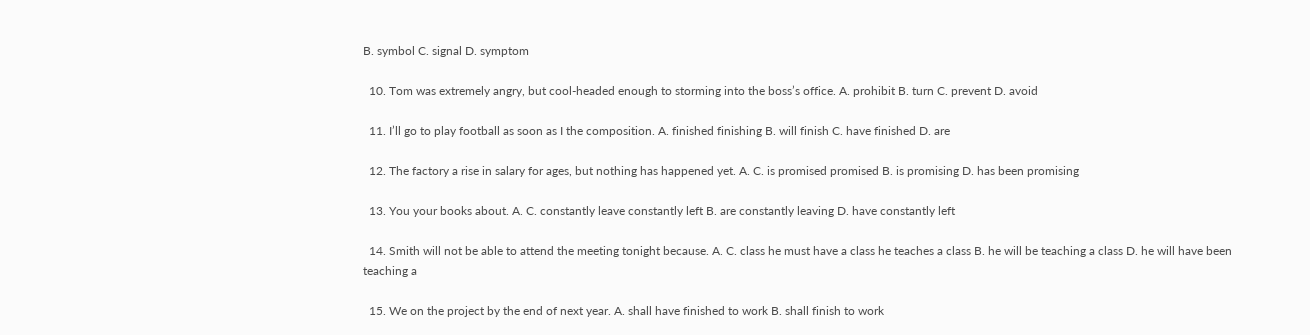B. symbol C. signal D. symptom

  10. Tom was extremely angry, but cool-headed enough to storming into the boss’s office. A. prohibit B. turn C. prevent D. avoid

  11. I’ll go to play football as soon as I the composition. A. finished finishing B. will finish C. have finished D. are

  12. The factory a rise in salary for ages, but nothing has happened yet. A. C. is promised promised B. is promising D. has been promising

  13. You your books about. A. C. constantly leave constantly left B. are constantly leaving D. have constantly left

  14. Smith will not be able to attend the meeting tonight because. A. C. class he must have a class he teaches a class B. he will be teaching a class D. he will have been teaching a

  15. We on the project by the end of next year. A. shall have finished to work B. shall finish to work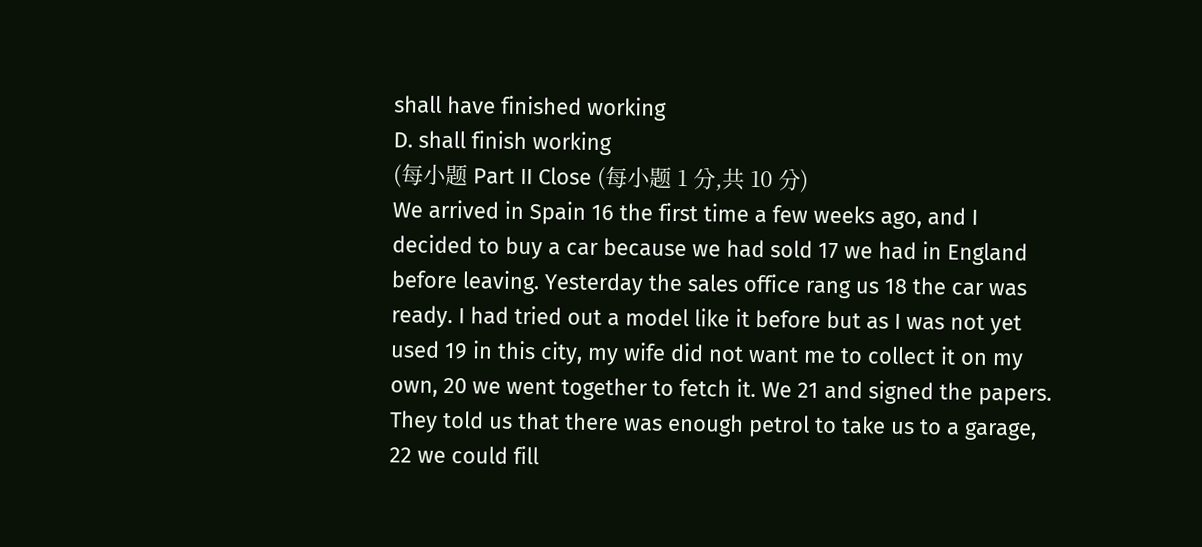shall have finished working
D. shall finish working
(每小题 Part II Close (每小题 1 分,共 10 分)
We arrived in Spain 16 the first time a few weeks ago, and I decided to buy a car because we had sold 17 we had in England before leaving. Yesterday the sales office rang us 18 the car was ready. I had tried out a model like it before but as I was not yet used 19 in this city, my wife did not want me to collect it on my own, 20 we went together to fetch it. We 21 and signed the papers. They told us that there was enough petrol to take us to a garage, 22 we could fill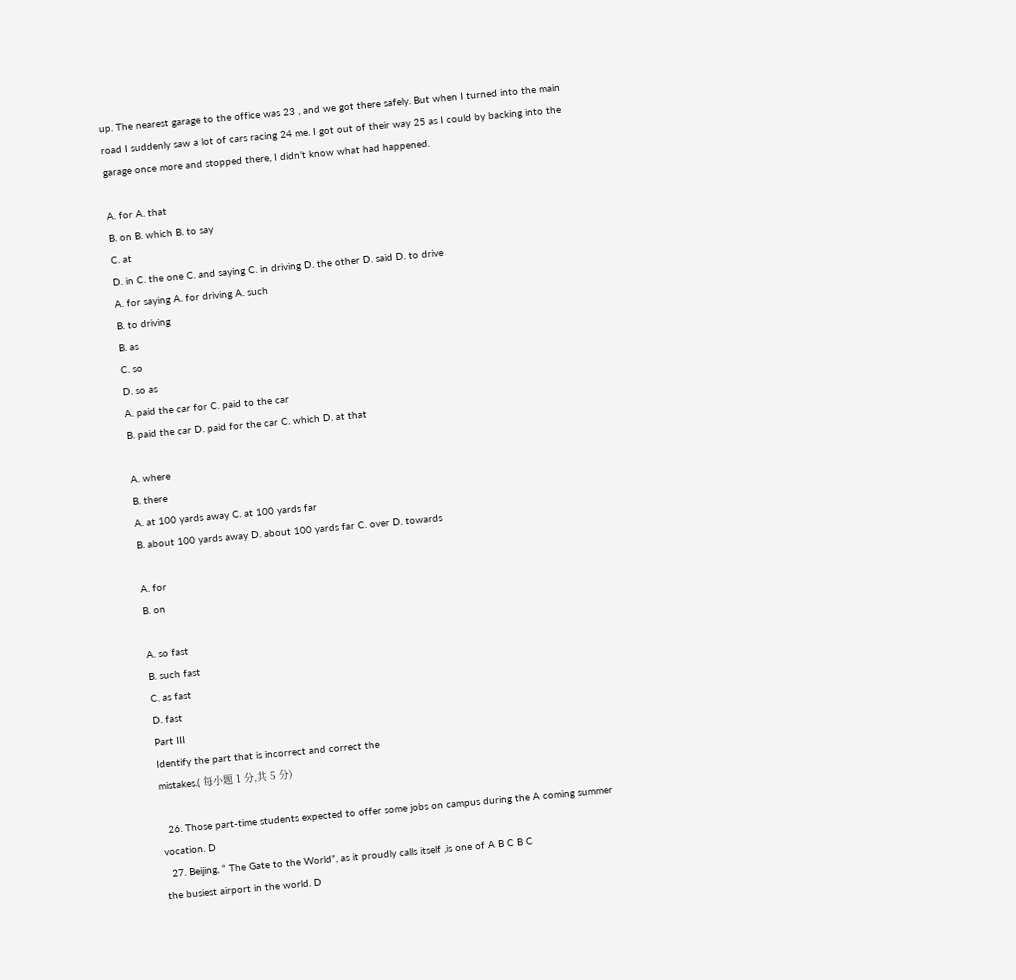up. The nearest garage to the office was 23 , and we got there safely. But when I turned into the main road I suddenly saw a lot of cars racing 24 me. I got out of their way 25 as I could by backing into the garage once more and stopped there, I didn’t know what had happened.

A. for A. that
B. on B. which B. to say
C. at
D. in C. the one C. and saying C. in driving D. the other D. said D. to drive
A. for saying A. for driving A. such
B. to driving
B. as
C. so
D. so as
A. paid the car for C. paid to the car
B. paid the car D. paid for the car C. which D. at that

A. where
B. there
A. at 100 yards away C. at 100 yards far
B. about 100 yards away D. about 100 yards far C. over D. towards

A. for
B. on

A. so fast
B. such fast
C. as fast
D. fast
Part III
Identify the part that is incorrect and correct the
mistakes.( 每小题 1 分,共 5 分)

  26. Those part-time students expected to offer some jobs on campus during the A coming summer vocation. D
  27. Beijing, “ The Gate to the World”, as it proudly calls itself ,is one of A B C B C
the busiest airport in the world. D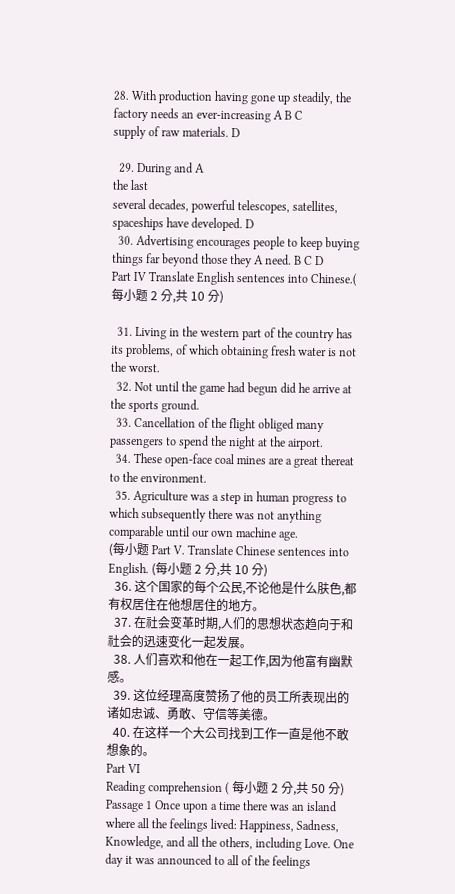28. With production having gone up steadily, the factory needs an ever-increasing A B C
supply of raw materials. D

  29. During and A
the last
several decades, powerful telescopes, satellites,
spaceships have developed. D
  30. Advertising encourages people to keep buying things far beyond those they A need. B C D
Part IV Translate English sentences into Chinese.( 每小题 2 分,共 10 分)

  31. Living in the western part of the country has its problems, of which obtaining fresh water is not the worst.
  32. Not until the game had begun did he arrive at the sports ground.
  33. Cancellation of the flight obliged many passengers to spend the night at the airport.
  34. These open-face coal mines are a great thereat to the environment.
  35. Agriculture was a step in human progress to which subsequently there was not anything comparable until our own machine age.
(每小题 Part V. Translate Chinese sentences into English. (每小题 2 分,共 10 分)
  36. 这个国家的每个公民,不论他是什么肤色,都有权居住在他想居住的地方。
  37. 在社会变革时期,人们的思想状态趋向于和社会的迅速变化一起发展。
  38. 人们喜欢和他在一起工作,因为他富有幽默感。
  39. 这位经理高度赞扬了他的员工所表现出的诸如忠诚、勇敢、守信等美德。
  40. 在这样一个大公司找到工作一直是他不敢想象的。
Part VI
Reading comprehension ( 每小题 2 分,共 50 分)
Passage 1 Once upon a time there was an island where all the feelings lived: Happiness, Sadness, Knowledge, and all the others, including Love. One day it was announced to all of the feelings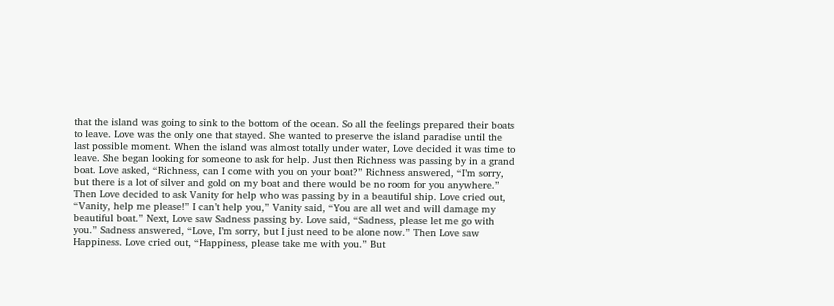that the island was going to sink to the bottom of the ocean. So all the feelings prepared their boats to leave. Love was the only one that stayed. She wanted to preserve the island paradise until the last possible moment. When the island was almost totally under water, Love decided it was time to leave. She began looking for someone to ask for help. Just then Richness was passing by in a grand boat. Love asked, “Richness, can I come with you on your boat?” Richness answered, “I’m sorry, but there is a lot of silver and gold on my boat and there would be no room for you anywhere.” Then Love decided to ask Vanity for help who was passing by in a beautiful ship. Love cried out, “Vanity, help me please!” I can’t help you,” Vanity said, “You are all wet and will damage my beautiful boat.” Next, Love saw Sadness passing by. Love said, “Sadness, please let me go with you.” Sadness answered, “Love, I’m sorry, but I just need to be alone now.” Then Love saw Happiness. Love cried out, “Happiness, please take me with you.” But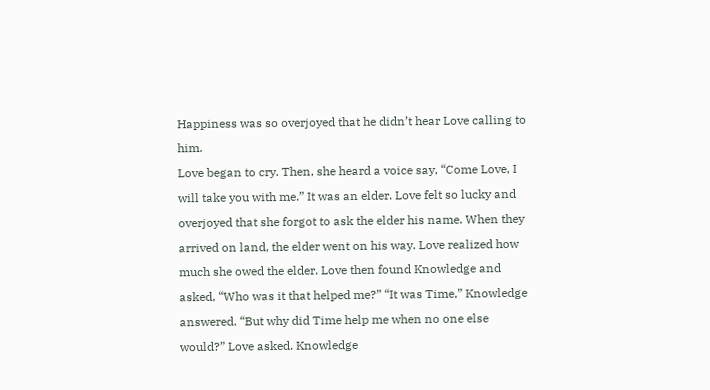Happiness was so overjoyed that he didn’t hear Love calling to him.
Love began to cry. Then, she heard a voice say, “Come Love, I will take you with me.” It was an elder. Love felt so lucky and overjoyed that she forgot to ask the elder his name. When they arrived on land, the elder went on his way. Love realized how much she owed the elder. Love then found Knowledge and asked, “Who was it that helped me?” “It was Time,” Knowledge answered. “But why did Time help me when no one else would?” Love asked. Knowledge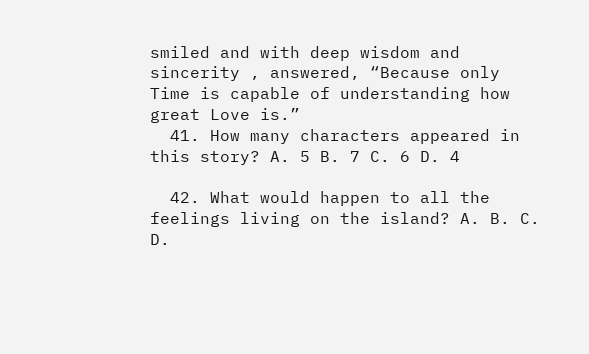smiled and with deep wisdom and sincerity , answered, “Because only Time is capable of understanding how great Love is.”
  41. How many characters appeared in this story? A. 5 B. 7 C. 6 D. 4

  42. What would happen to all the feelings living on the island? A. B. C. D.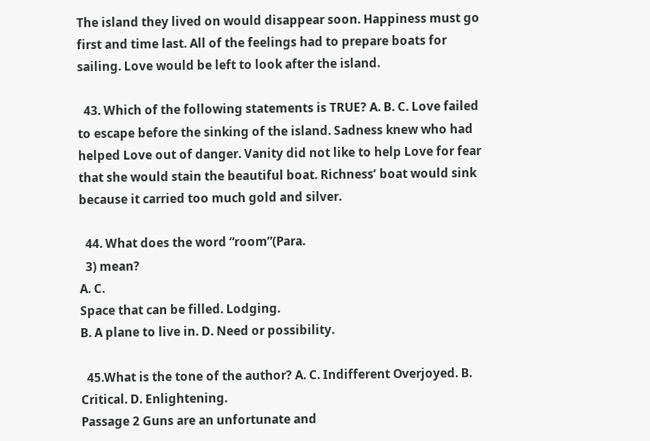The island they lived on would disappear soon. Happiness must go first and time last. All of the feelings had to prepare boats for sailing. Love would be left to look after the island.

  43. Which of the following statements is TRUE? A. B. C. Love failed to escape before the sinking of the island. Sadness knew who had helped Love out of danger. Vanity did not like to help Love for fear that she would stain the beautiful boat. Richness’ boat would sink because it carried too much gold and silver.

  44. What does the word “room”(Para.
  3) mean?
A. C.
Space that can be filled. Lodging.
B. A plane to live in. D. Need or possibility.

  45.What is the tone of the author? A. C. Indifferent Overjoyed. B. Critical. D. Enlightening.
Passage 2 Guns are an unfortunate and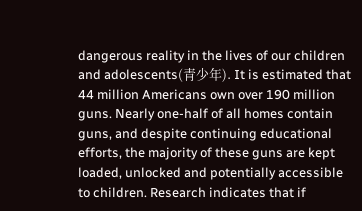dangerous reality in the lives of our children and adolescents(青少年). It is estimated that 44 million Americans own over 190 million guns. Nearly one-half of all homes contain guns, and despite continuing educational efforts, the majority of these guns are kept loaded, unlocked and potentially accessible to children. Research indicates that if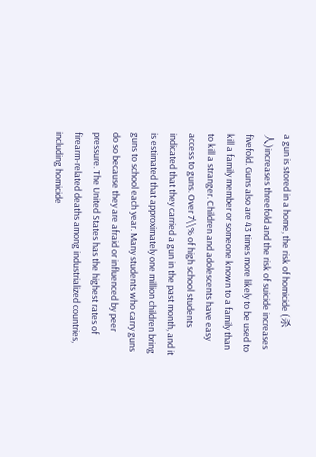a gun is stored in a home, the risk of homicide (杀人)increases threefold and the risk of suicide increases fivefold. Guns also are 43 times more likely to be used to kill a family member or someone known to a family than to kill a stranger. Children and adolescents have easy access to guns. Over 7\\% of high school students indicated that they carried a gun in the past month, and it is estimated that approximately one million children bring guns to school each year. Many students who carry guns do so because they are afraid or influenced by peer pressure. The United States has the highest rates of firearm-related deaths among industrialized countries, including homicide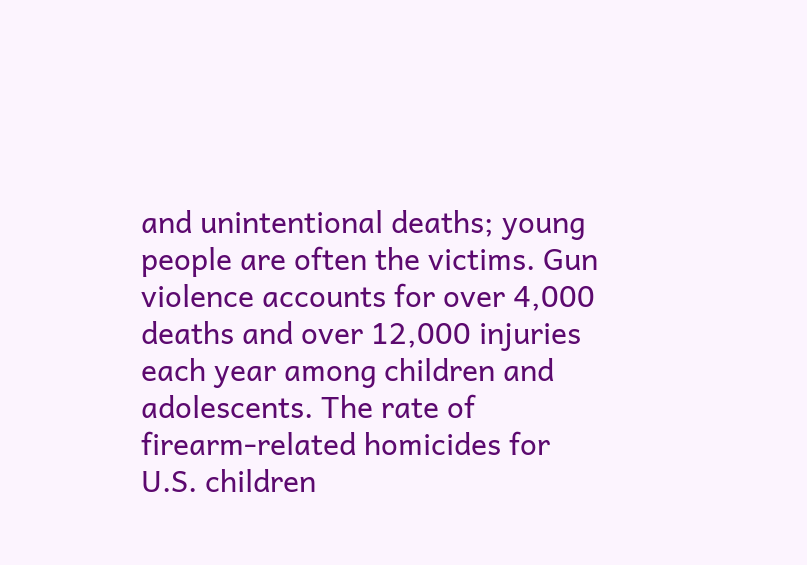and unintentional deaths; young people are often the victims. Gun violence accounts for over 4,000 deaths and over 12,000 injuries each year among children and adolescents. The rate of firearm-related homicides for U.S. children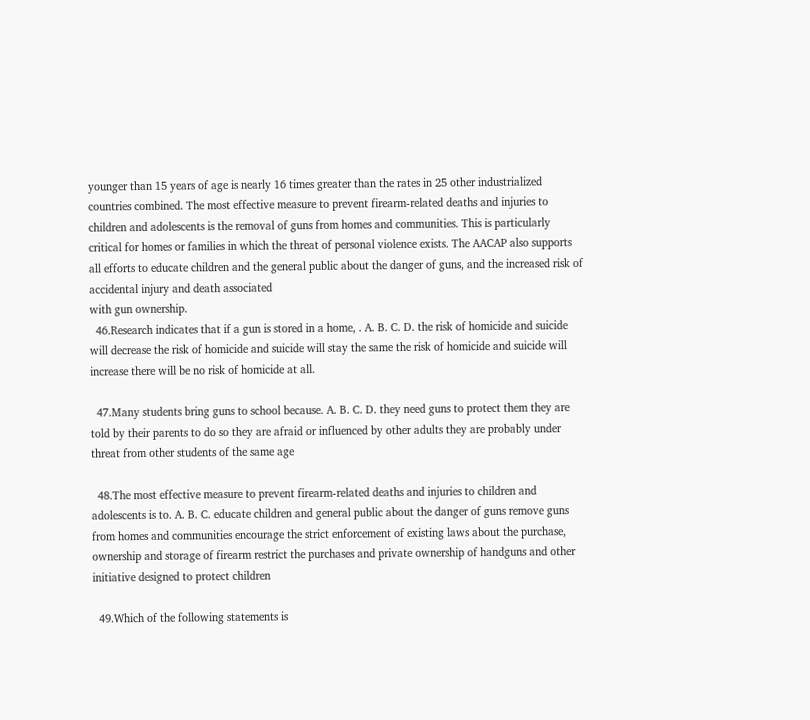younger than 15 years of age is nearly 16 times greater than the rates in 25 other industrialized countries combined. The most effective measure to prevent firearm-related deaths and injuries to children and adolescents is the removal of guns from homes and communities. This is particularly critical for homes or families in which the threat of personal violence exists. The AACAP also supports all efforts to educate children and the general public about the danger of guns, and the increased risk of accidental injury and death associated
with gun ownership.
  46.Research indicates that if a gun is stored in a home, . A. B. C. D. the risk of homicide and suicide will decrease the risk of homicide and suicide will stay the same the risk of homicide and suicide will increase there will be no risk of homicide at all.

  47.Many students bring guns to school because. A. B. C. D. they need guns to protect them they are told by their parents to do so they are afraid or influenced by other adults they are probably under threat from other students of the same age

  48.The most effective measure to prevent firearm-related deaths and injuries to children and adolescents is to. A. B. C. educate children and general public about the danger of guns remove guns from homes and communities encourage the strict enforcement of existing laws about the purchase, ownership and storage of firearm restrict the purchases and private ownership of handguns and other initiative designed to protect children

  49.Which of the following statements is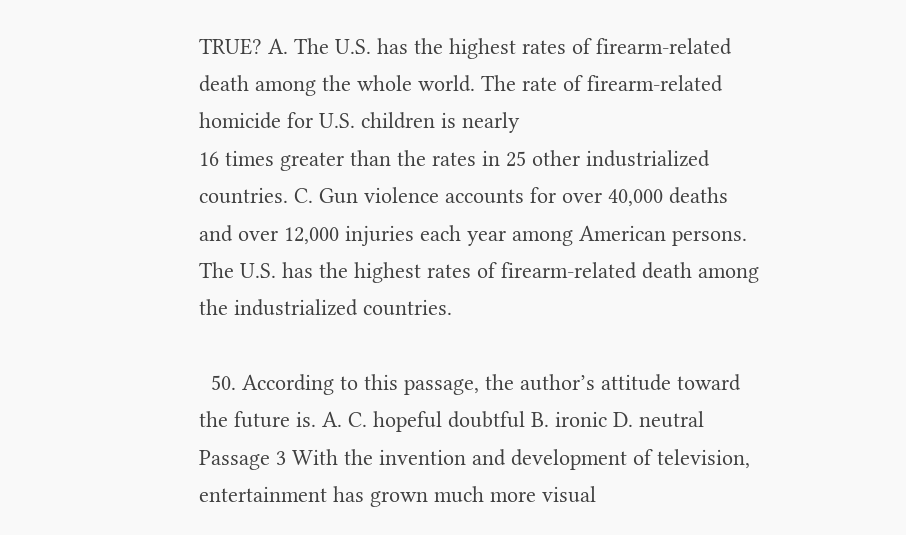TRUE? A. The U.S. has the highest rates of firearm-related death among the whole world. The rate of firearm-related homicide for U.S. children is nearly
16 times greater than the rates in 25 other industrialized countries. C. Gun violence accounts for over 40,000 deaths and over 12,000 injuries each year among American persons. The U.S. has the highest rates of firearm-related death among the industrialized countries.

  50. According to this passage, the author’s attitude toward the future is. A. C. hopeful doubtful B. ironic D. neutral
Passage 3 With the invention and development of television, entertainment has grown much more visual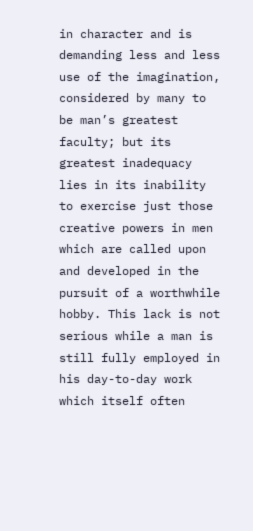in character and is demanding less and less use of the imagination, considered by many to be man’s greatest faculty; but its greatest inadequacy lies in its inability to exercise just those creative powers in men which are called upon and developed in the pursuit of a worthwhile hobby. This lack is not serious while a man is still fully employed in his day-to-day work which itself often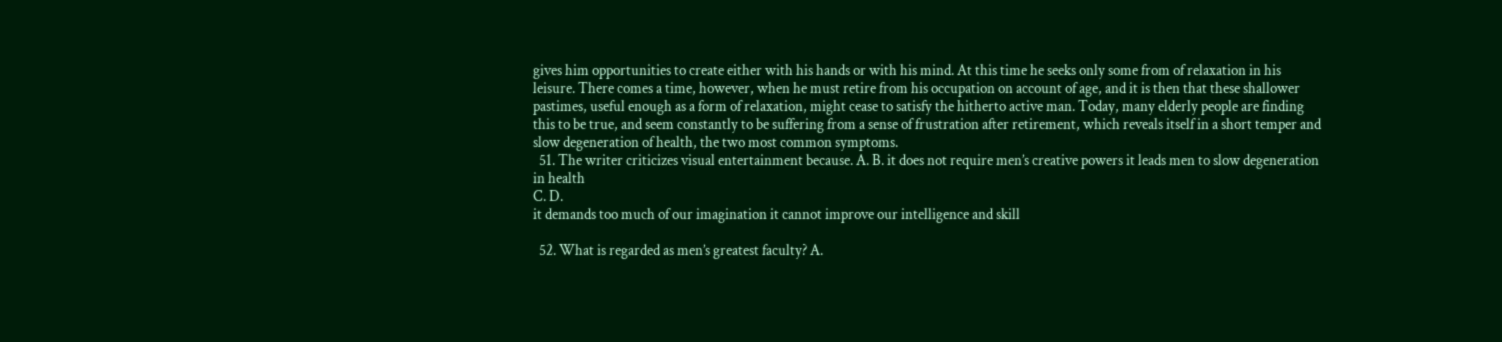gives him opportunities to create either with his hands or with his mind. At this time he seeks only some from of relaxation in his leisure. There comes a time, however, when he must retire from his occupation on account of age, and it is then that these shallower pastimes, useful enough as a form of relaxation, might cease to satisfy the hitherto active man. Today, many elderly people are finding this to be true, and seem constantly to be suffering from a sense of frustration after retirement, which reveals itself in a short temper and slow degeneration of health, the two most common symptoms.
  51. The writer criticizes visual entertainment because. A. B. it does not require men’s creative powers it leads men to slow degeneration in health
C. D.
it demands too much of our imagination it cannot improve our intelligence and skill

  52. What is regarded as men’s greatest faculty? A.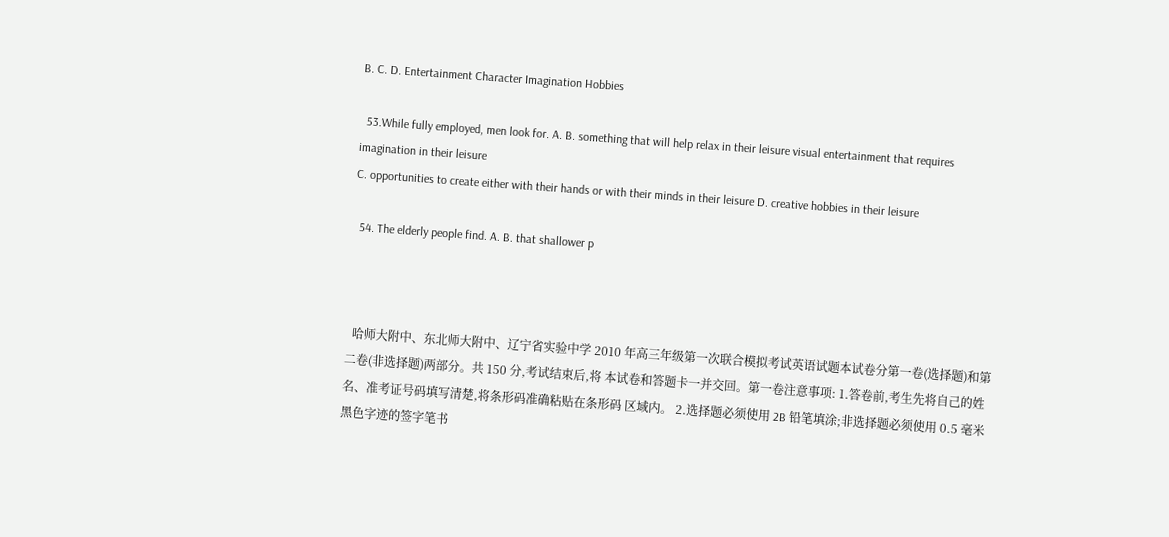B. C. D. Entertainment Character Imagination Hobbies

  53.While fully employed, men look for. A. B. something that will help relax in their leisure visual entertainment that requires imagination in their leisure
C. opportunities to create either with their hands or with their minds in their leisure D. creative hobbies in their leisure

  54. The elderly people find. A. B. that shallower p



  哈师大附中、东北师大附中、辽宁省实验中学 2010 年高三年级第一次联合模拟考试英语试题本试卷分第一卷(选择题)和第二卷(非选择题)两部分。共 150 分,考试结束后,将 本试卷和答题卡一并交回。第一卷注意事项: 1.答卷前,考生先将自己的姓名、准考证号码填写清楚,将条形码准确粘贴在条形码 区域内。 2.选择题必须使用 2B 铅笔填涂;非选择题必须使用 0.5 毫米黑色字迹的签字笔书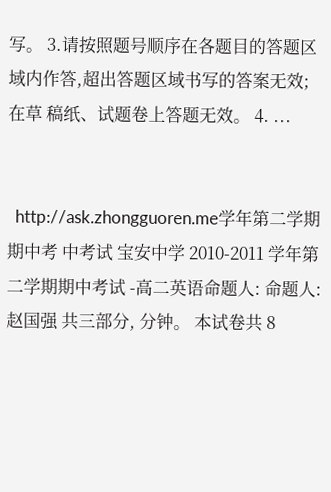写。 3.请按照题号顺序在各题目的答题区域内作答,超出答题区域书写的答案无效;在草 稿纸、试题卷上答题无效。 4. ...


  http://ask.zhongguoren.me学年第二学期期中考 中考试 宝安中学 2010-2011 学年第二学期期中考试 -高二英语命题人: 命题人: 赵国强 共三部分, 分钟。 本试卷共 8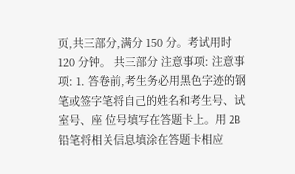页,共三部分,满分 150 分。考试用时 120 分钟。 共三部分 注意事项: 注意事项: 1. 答卷前,考生务必用黑色字迹的钢笔或签字笔将自己的姓名和考生号、试室号、座 位号填写在答题卡上。用 2B 铅笔将相关信息填涂在答题卡相应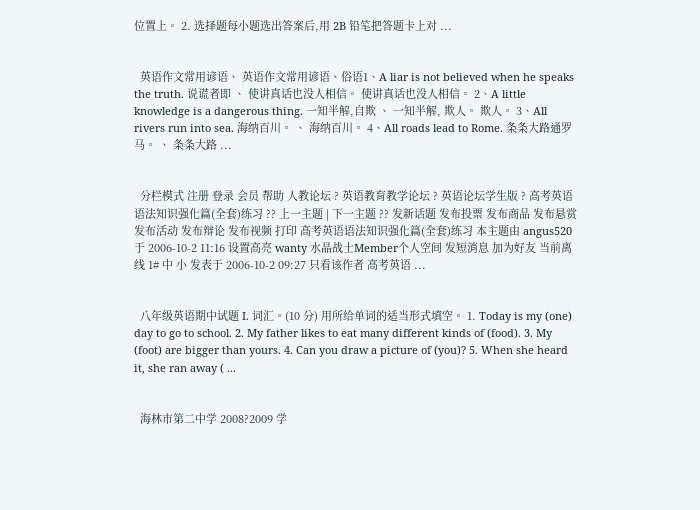位置上。 2. 选择题每小题选出答案后,用 2B 铅笔把答题卡上对 ...


  英语作文常用谚语、 英语作文常用谚语、俗语1、A liar is not believed when he speaks the truth. 说谎者即 、 使讲真话也没人相信。 使讲真话也没人相信。 2、A little knowledge is a dangerous thing. 一知半解,自欺 、 一知半解, 欺人。 欺人。 3、All rivers run into sea. 海纳百川。 、 海纳百川。 4、All roads lead to Rome. 条条大路通罗马。 、 条条大路 ...


  分栏模式 注册 登录 会员 帮助 人教论坛 ? 英语教育教学论坛 ? 英语论坛学生版 ? 高考英语语法知识强化篇(全套)练习 ?? 上一主题 | 下一主题 ?? 发新话题 发布投票 发布商品 发布悬赏 发布活动 发布辩论 发布视频 打印 高考英语语法知识强化篇(全套)练习 本主题由 angus520 于 2006-10-2 11:16 设置高亮 wanty 水晶战士Member个人空间 发短消息 加为好友 当前离线 1# 中 小 发表于 2006-10-2 09:27 只看该作者 高考英语 ...


  八年级英语期中试题 I. 词汇。(10 分) 用所给单词的适当形式填空。 1. Today is my (one) day to go to school. 2. My father likes to eat many different kinds of (food). 3. My (foot) are bigger than yours. 4. Can you draw a picture of (you)? 5. When she heard it, she ran away ( ...


  海林市第二中学 2008?2009 学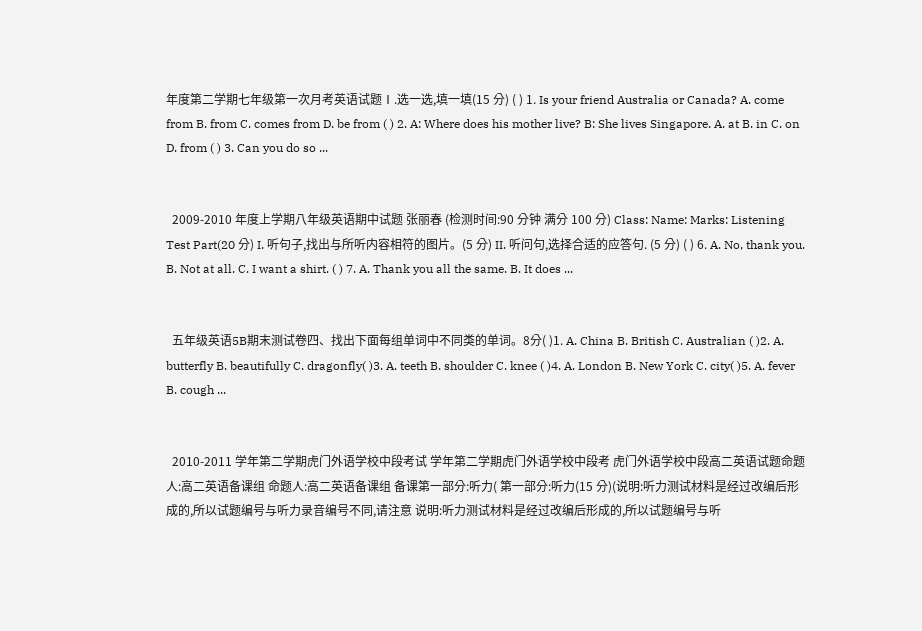年度第二学期七年级第一次月考英语试题Ⅰ.选一选,填一填(15 分) ( ) 1. Is your friend Australia or Canada? A. come from B. from C. comes from D. be from ( ) 2. A: Where does his mother live? B: She lives Singapore. A. at B. in C. on D. from ( ) 3. Can you do so ...


  2009-2010 年度上学期八年级英语期中试题 张丽春 (检测时间:90 分钟 满分 100 分) Class: Name: Marks: Listening Test Part(20 分) I. 听句子,找出与所听内容相符的图片。(5 分) II. 听问句,选择合适的应答句. (5 分) ( ) 6. A. No, thank you. B. Not at all. C. I want a shirt. ( ) 7. A. Thank you all the same. B. It does ...


  五年级英语5B期末测试卷四、找出下面每组单词中不同类的单词。8分( )1. A. China B. British C. Australian ( )2. A. butterfly B. beautifully C. dragonfly( )3. A. teeth B. shoulder C. knee ( )4. A. London B. New York C. city( )5. A. fever B. cough ...


  2010-2011 学年第二学期虎门外语学校中段考试 学年第二学期虎门外语学校中段考 虎门外语学校中段高二英语试题命题人:高二英语备课组 命题人:高二英语备课组 备课第一部分:听力( 第一部分:听力(15 分)(说明:听力测试材料是经过改编后形成的,所以试题编号与听力录音编号不同,请注意 说明:听力测试材料是经过改编后形成的,所以试题编号与听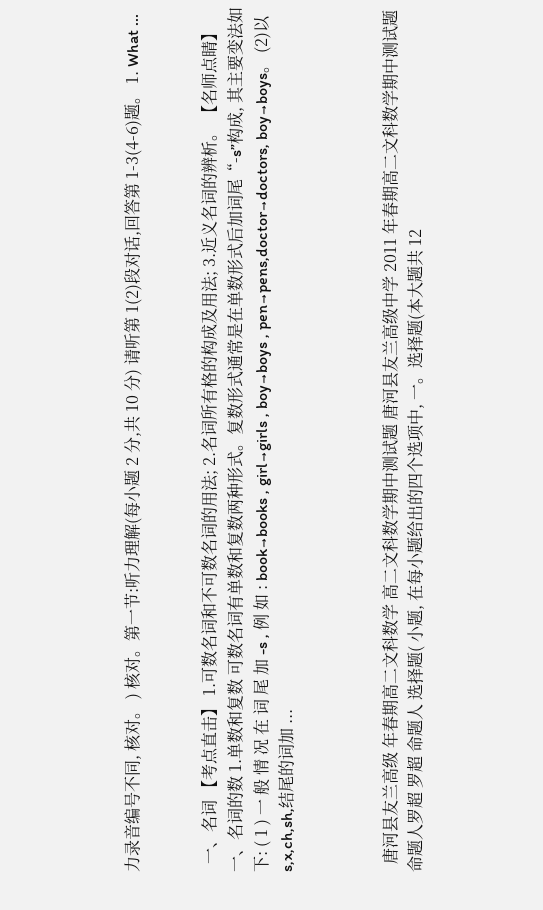力录音编号不同, 核对。 ) 核对。第一节:听力理解(每小题 2 分,共 10 分) 请听第 1(2)段对话,回答第 1-3(4-6)题。 1. What ...


  一、名词 【考点直击】 1.可数名词和不可数名词的用法; 2.名词所有格的构成及用法; 3.近义名词的辨析。 【名师点睛】 一、名词的数 1.单数和复数 可数名词有单数和复数两种形式。复数形式通常是在单数形式后加词尾“-s”构成, 其主要变法如下: ( 1 ) 一 般 情 况 在 词 尾 加 -s , 例 如 : book→books , girl→girls , boy→boys , pen→pens,doctor→doctors, boy→boys。 (2)以 s,x,ch,sh,结尾的词加 ...



  唐河县友兰高级 年春期高二文科数学 高二文科数学期中测试题 唐河县友兰高级中学 2011 年春期高二文科数学期中测试题命题人罗超 罗超 命题人 选择题( 小题, 在每小题给出的四个选项中, 一。选择题(本大题共 12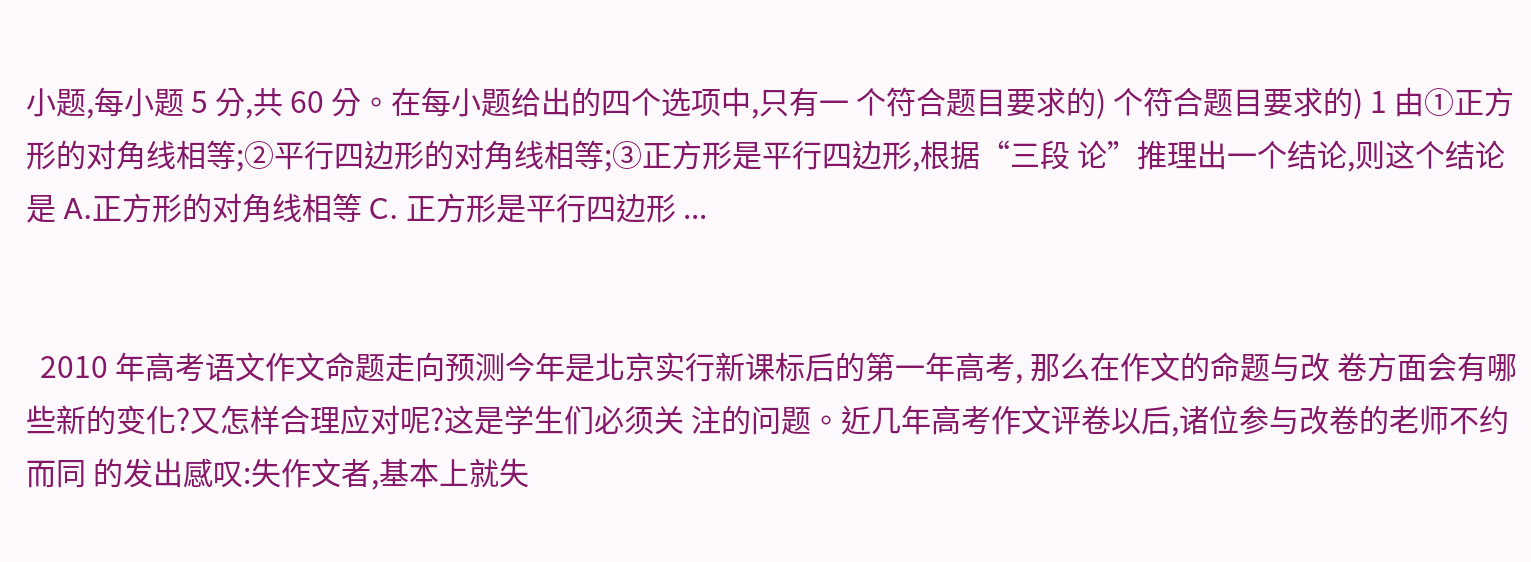小题,每小题 5 分,共 60 分。在每小题给出的四个选项中,只有一 个符合题目要求的) 个符合题目要求的) 1 由①正方形的对角线相等;②平行四边形的对角线相等;③正方形是平行四边形,根据“三段 论”推理出一个结论,则这个结论是 A.正方形的对角线相等 C. 正方形是平行四边形 ...


  2010 年高考语文作文命题走向预测今年是北京实行新课标后的第一年高考, 那么在作文的命题与改 卷方面会有哪些新的变化?又怎样合理应对呢?这是学生们必须关 注的问题。近几年高考作文评卷以后,诸位参与改卷的老师不约而同 的发出感叹:失作文者,基本上就失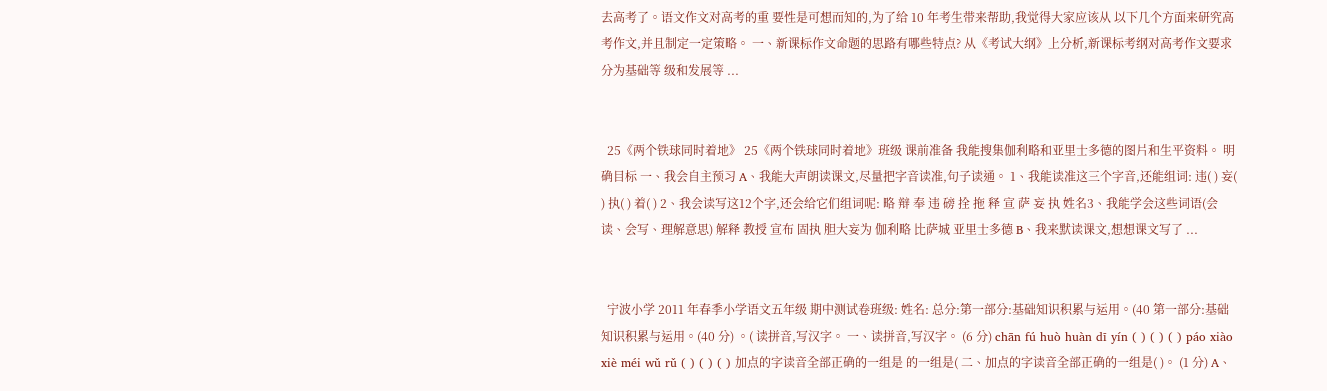去高考了。语文作文对高考的重 要性是可想而知的,为了给 10 年考生带来帮助,我觉得大家应该从 以下几个方面来研究高考作文,并且制定一定策略。 一、新课标作文命题的思路有哪些特点? 从《考试大纲》上分析,新课标考纲对高考作文要求分为基础等 级和发展等 ...


  25《两个铁球同时着地》 25《两个铁球同时着地》班级 课前准备 我能搜集伽利略和亚里士多德的图片和生平资料。 明确目标 一、我会自主预习 A、我能大声朗读课文,尽量把字音读准,句子读通。 1、我能读准这三个字音,还能组词: 违( ) 妄( ) 执( ) 着( ) 2、我会读写这12个字,还会给它们组词呢: 略 辩 奉 违 磅 拴 拖 释 宣 萨 妄 执 姓名3、我能学会这些词语(会读、会写、理解意思) 解释 教授 宣布 固执 胆大妄为 伽利略 比萨城 亚里士多德 B、我来默读课文,想想课文写了 ...


  宁波小学 2011 年春季小学语文五年级 期中测试卷班级: 姓名: 总分:第一部分:基础知识积累与运用。(40 第一部分:基础知识积累与运用。(40 分) 。( 读拼音,写汉字。 一、读拼音,写汉字。 (6 分) chān fú huò huàn dī yín ( ) ( ) ( ) páo xiào xiè méi wǔ rǔ ( ) ( ) ( ) 加点的字读音全部正确的一组是 的一组是( 二、加点的字读音全部正确的一组是( )。 (1 分) A、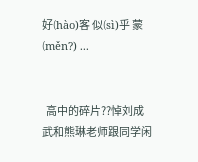好(hào)客 似(sì)乎 蒙(měn?) ...


  高中的碎片??悼刘成武和熊琳老师跟同学闲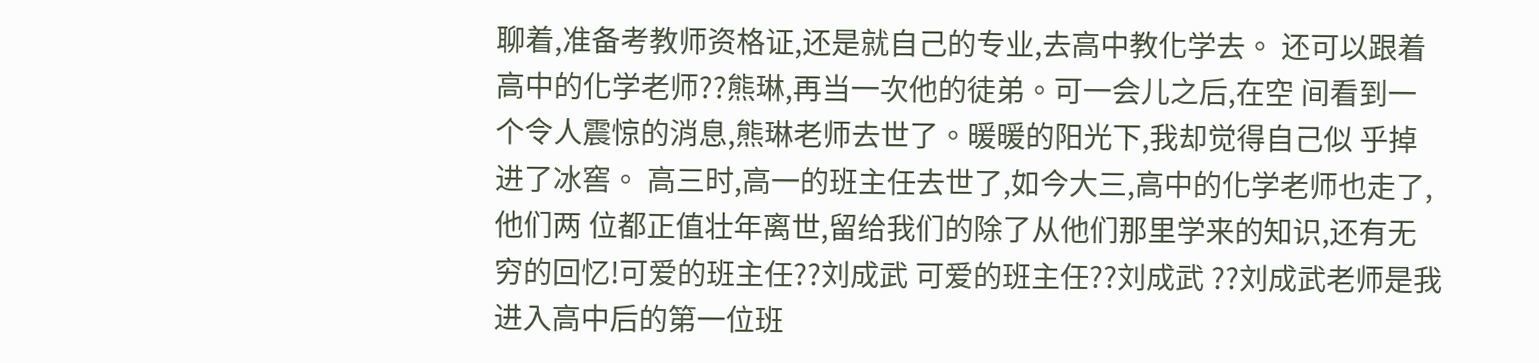聊着,准备考教师资格证,还是就自己的专业,去高中教化学去。 还可以跟着高中的化学老师??熊琳,再当一次他的徒弟。可一会儿之后,在空 间看到一个令人震惊的消息,熊琳老师去世了。暖暖的阳光下,我却觉得自己似 乎掉进了冰窖。 高三时,高一的班主任去世了,如今大三,高中的化学老师也走了,他们两 位都正值壮年离世,留给我们的除了从他们那里学来的知识,还有无穷的回忆!可爱的班主任??刘成武 可爱的班主任??刘成武 ??刘成武老师是我进入高中后的第一位班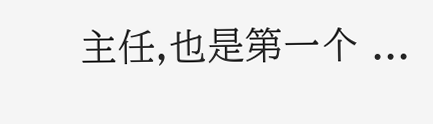主任,也是第一个 ...